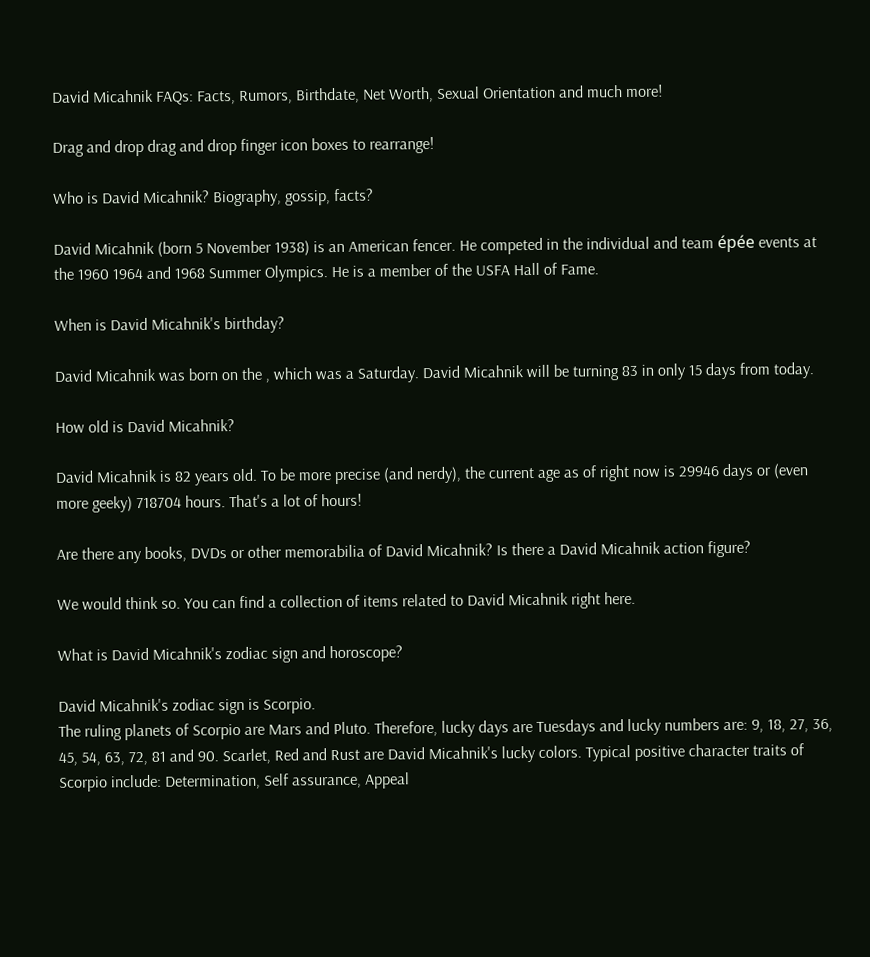David Micahnik FAQs: Facts, Rumors, Birthdate, Net Worth, Sexual Orientation and much more!

Drag and drop drag and drop finger icon boxes to rearrange!

Who is David Micahnik? Biography, gossip, facts?

David Micahnik (born 5 November 1938) is an American fencer. He competed in the individual and team épée events at the 1960 1964 and 1968 Summer Olympics. He is a member of the USFA Hall of Fame.

When is David Micahnik's birthday?

David Micahnik was born on the , which was a Saturday. David Micahnik will be turning 83 in only 15 days from today.

How old is David Micahnik?

David Micahnik is 82 years old. To be more precise (and nerdy), the current age as of right now is 29946 days or (even more geeky) 718704 hours. That's a lot of hours!

Are there any books, DVDs or other memorabilia of David Micahnik? Is there a David Micahnik action figure?

We would think so. You can find a collection of items related to David Micahnik right here.

What is David Micahnik's zodiac sign and horoscope?

David Micahnik's zodiac sign is Scorpio.
The ruling planets of Scorpio are Mars and Pluto. Therefore, lucky days are Tuesdays and lucky numbers are: 9, 18, 27, 36, 45, 54, 63, 72, 81 and 90. Scarlet, Red and Rust are David Micahnik's lucky colors. Typical positive character traits of Scorpio include: Determination, Self assurance, Appeal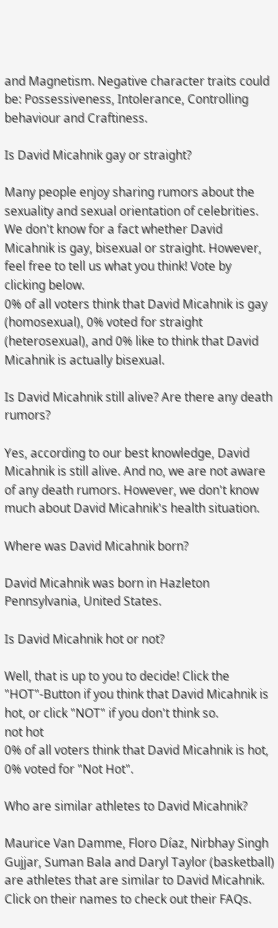and Magnetism. Negative character traits could be: Possessiveness, Intolerance, Controlling behaviour and Craftiness.

Is David Micahnik gay or straight?

Many people enjoy sharing rumors about the sexuality and sexual orientation of celebrities. We don't know for a fact whether David Micahnik is gay, bisexual or straight. However, feel free to tell us what you think! Vote by clicking below.
0% of all voters think that David Micahnik is gay (homosexual), 0% voted for straight (heterosexual), and 0% like to think that David Micahnik is actually bisexual.

Is David Micahnik still alive? Are there any death rumors?

Yes, according to our best knowledge, David Micahnik is still alive. And no, we are not aware of any death rumors. However, we don't know much about David Micahnik's health situation.

Where was David Micahnik born?

David Micahnik was born in Hazleton Pennsylvania, United States.

Is David Micahnik hot or not?

Well, that is up to you to decide! Click the "HOT"-Button if you think that David Micahnik is hot, or click "NOT" if you don't think so.
not hot
0% of all voters think that David Micahnik is hot, 0% voted for "Not Hot".

Who are similar athletes to David Micahnik?

Maurice Van Damme, Floro Díaz, Nirbhay Singh Gujjar, Suman Bala and Daryl Taylor (basketball) are athletes that are similar to David Micahnik. Click on their names to check out their FAQs.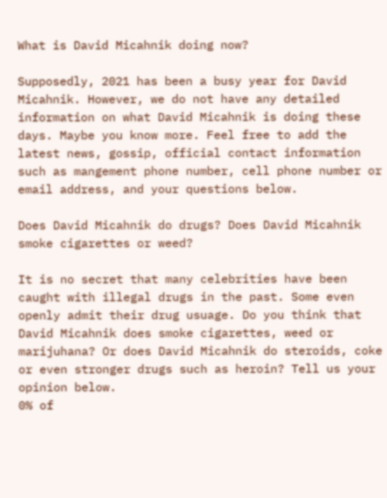What is David Micahnik doing now?

Supposedly, 2021 has been a busy year for David Micahnik. However, we do not have any detailed information on what David Micahnik is doing these days. Maybe you know more. Feel free to add the latest news, gossip, official contact information such as mangement phone number, cell phone number or email address, and your questions below.

Does David Micahnik do drugs? Does David Micahnik smoke cigarettes or weed?

It is no secret that many celebrities have been caught with illegal drugs in the past. Some even openly admit their drug usuage. Do you think that David Micahnik does smoke cigarettes, weed or marijuhana? Or does David Micahnik do steroids, coke or even stronger drugs such as heroin? Tell us your opinion below.
0% of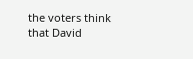the voters think that David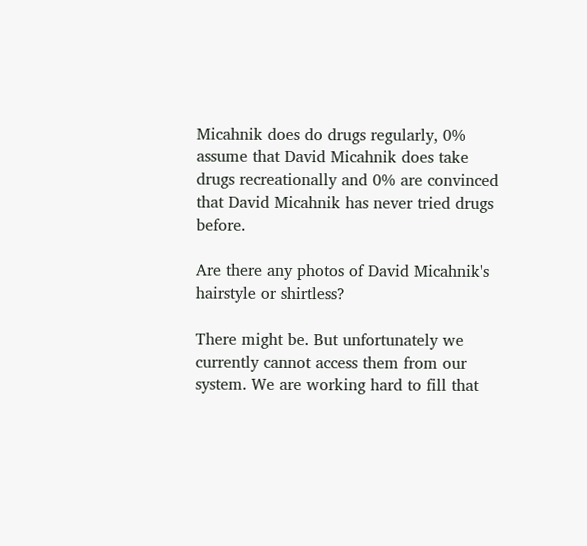Micahnik does do drugs regularly, 0% assume that David Micahnik does take drugs recreationally and 0% are convinced that David Micahnik has never tried drugs before.

Are there any photos of David Micahnik's hairstyle or shirtless?

There might be. But unfortunately we currently cannot access them from our system. We are working hard to fill that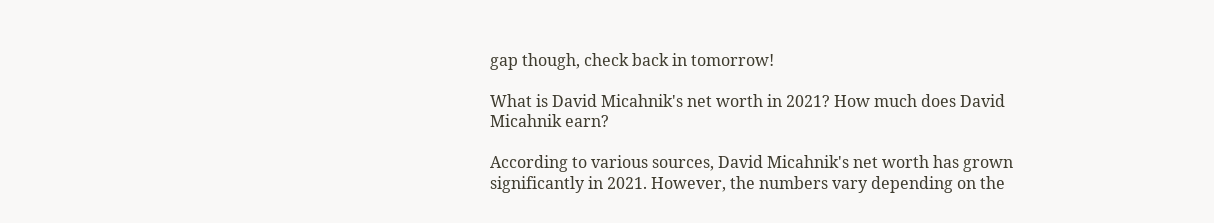gap though, check back in tomorrow!

What is David Micahnik's net worth in 2021? How much does David Micahnik earn?

According to various sources, David Micahnik's net worth has grown significantly in 2021. However, the numbers vary depending on the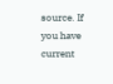source. If you have current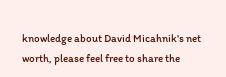knowledge about David Micahnik's net worth, please feel free to share the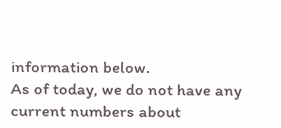information below.
As of today, we do not have any current numbers about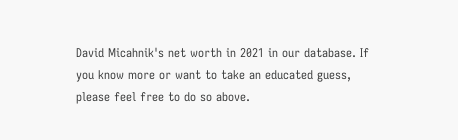David Micahnik's net worth in 2021 in our database. If you know more or want to take an educated guess, please feel free to do so above.